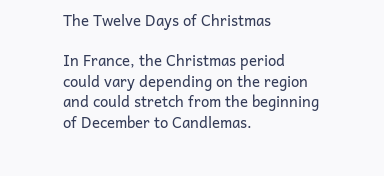The Twelve Days of Christmas

In France, the Christmas period could vary depending on the region and could stretch from the beginning of December to Candlemas.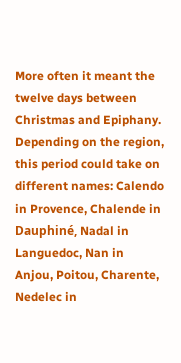More often it meant the twelve days between Christmas and Epiphany.
Depending on the region, this period could take on different names: Calendo in Provence, Chalende in Dauphiné, Nadal in Languedoc, Nan in Anjou, Poitou, Charente, Nedelec in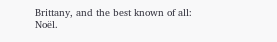Brittany, and the best known of all: Noël.